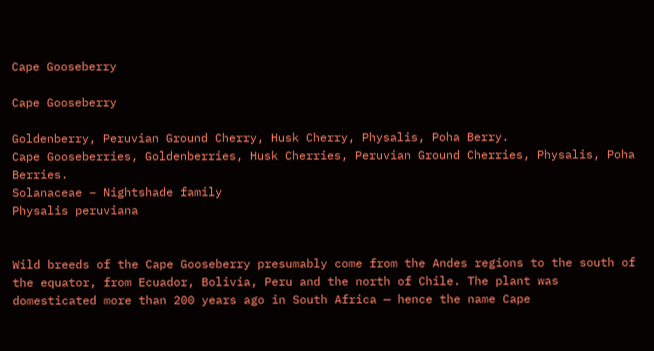Cape Gooseberry

Cape Gooseberry

Goldenberry, Peruvian Ground Cherry, Husk Cherry, Physalis, Poha Berry.
Cape Gooseberries, Goldenberries, Husk Cherries, Peruvian Ground Cherries, Physalis, Poha Berries.
Solanaceae – Nightshade family
Physalis peruviana


Wild breeds of the Cape Gooseberry presumably come from the Andes regions to the south of the equator, from Ecuador, Bolivia, Peru and the north of Chile. The plant was domesticated more than 200 years ago in South Africa — hence the name Cape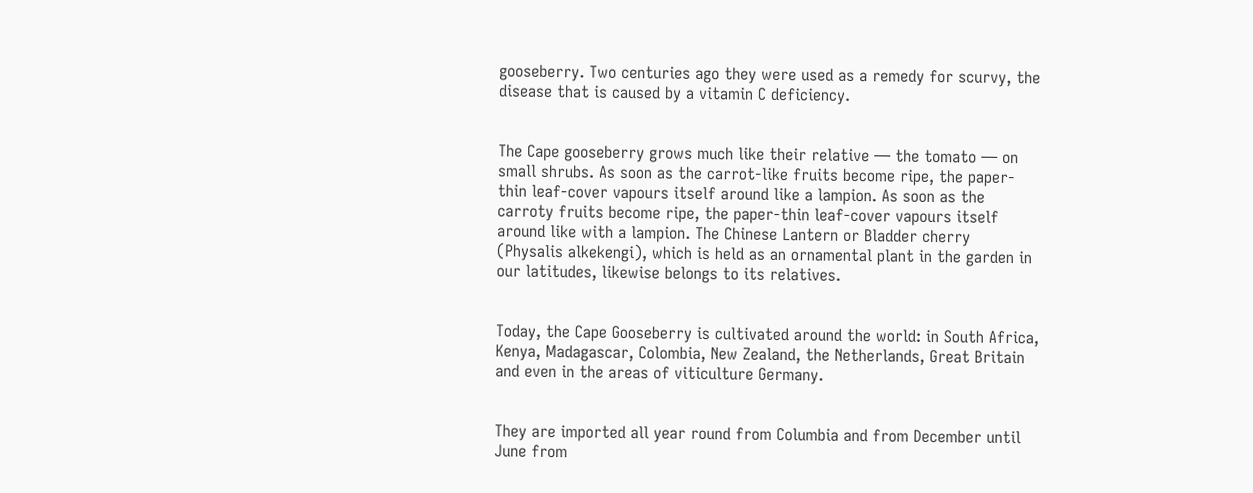gooseberry. Two centuries ago they were used as a remedy for scurvy, the disease that is caused by a vitamin C deficiency.


The Cape gooseberry grows much like their relative — the tomato — on small shrubs. As soon as the carrot-like fruits become ripe, the paper-thin leaf-cover vapours itself around like a lampion. As soon as the carroty fruits become ripe, the paper-thin leaf-cover vapours itself around like with a lampion. The Chinese Lantern or Bladder cherry (Physalis alkekengi), which is held as an ornamental plant in the garden in our latitudes, likewise belongs to its relatives.


Today, the Cape Gooseberry is cultivated around the world: in South Africa, Kenya, Madagascar, Colombia, New Zealand, the Netherlands, Great Britain and even in the areas of viticulture Germany.


They are imported all year round from Columbia and from December until June from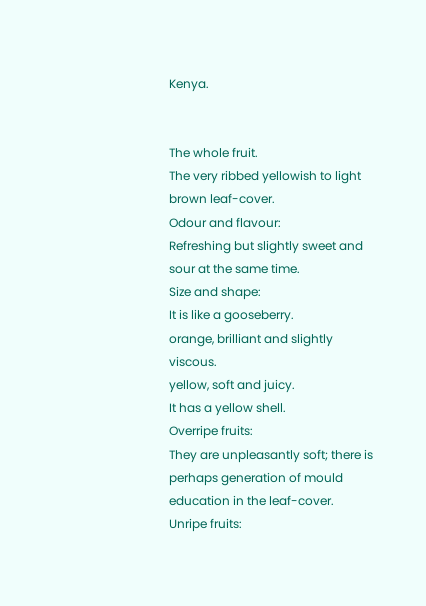Kenya.


The whole fruit.
The very ribbed yellowish to light brown leaf-cover.
Odour and flavour:
Refreshing but slightly sweet and sour at the same time.
Size and shape:
It is like a gooseberry.
orange, brilliant and slightly viscous.
yellow, soft and juicy.
It has a yellow shell.
Overripe fruits:
They are unpleasantly soft; there is perhaps generation of mould education in the leaf-cover.
Unripe fruits: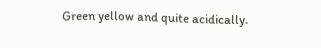Green yellow and quite acidically.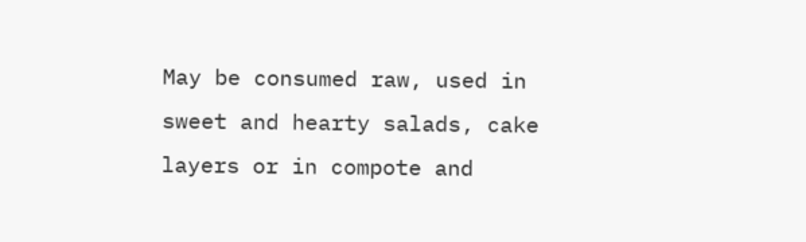May be consumed raw, used in sweet and hearty salads, cake layers or in compote and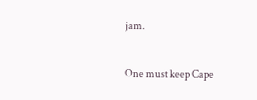jam.


One must keep Cape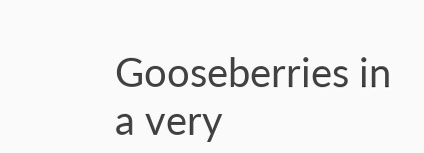Gooseberries in a very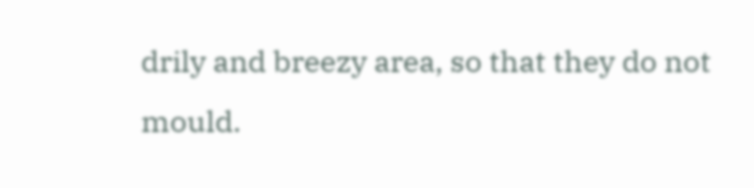drily and breezy area, so that they do not mould.